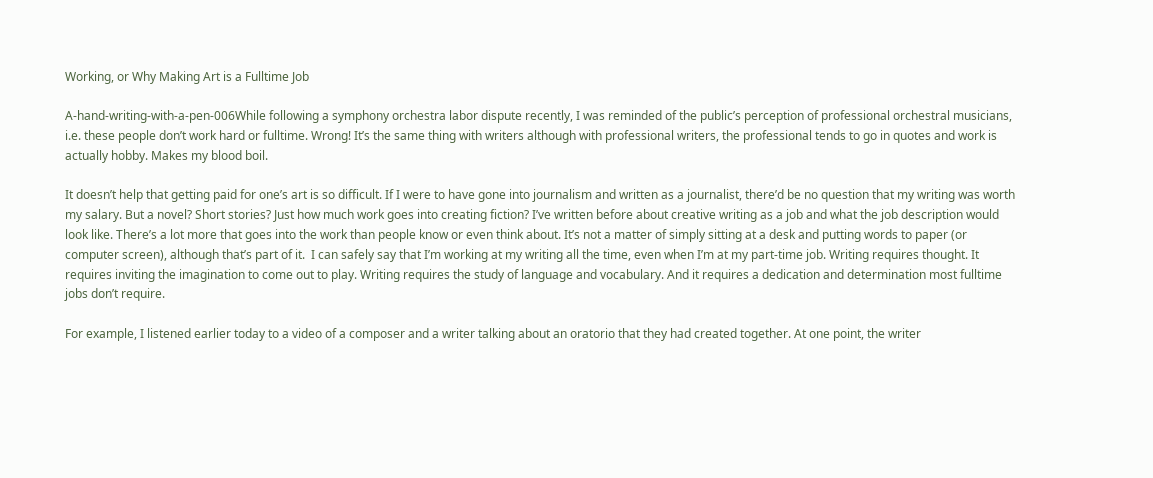Working, or Why Making Art is a Fulltime Job

A-hand-writing-with-a-pen-006While following a symphony orchestra labor dispute recently, I was reminded of the public’s perception of professional orchestral musicians, i.e. these people don’t work hard or fulltime. Wrong! It’s the same thing with writers although with professional writers, the professional tends to go in quotes and work is actually hobby. Makes my blood boil.

It doesn’t help that getting paid for one’s art is so difficult. If I were to have gone into journalism and written as a journalist, there’d be no question that my writing was worth my salary. But a novel? Short stories? Just how much work goes into creating fiction? I’ve written before about creative writing as a job and what the job description would look like. There’s a lot more that goes into the work than people know or even think about. It’s not a matter of simply sitting at a desk and putting words to paper (or computer screen), although that’s part of it.  I can safely say that I’m working at my writing all the time, even when I’m at my part-time job. Writing requires thought. It requires inviting the imagination to come out to play. Writing requires the study of language and vocabulary. And it requires a dedication and determination most fulltime jobs don’t require.

For example, I listened earlier today to a video of a composer and a writer talking about an oratorio that they had created together. At one point, the writer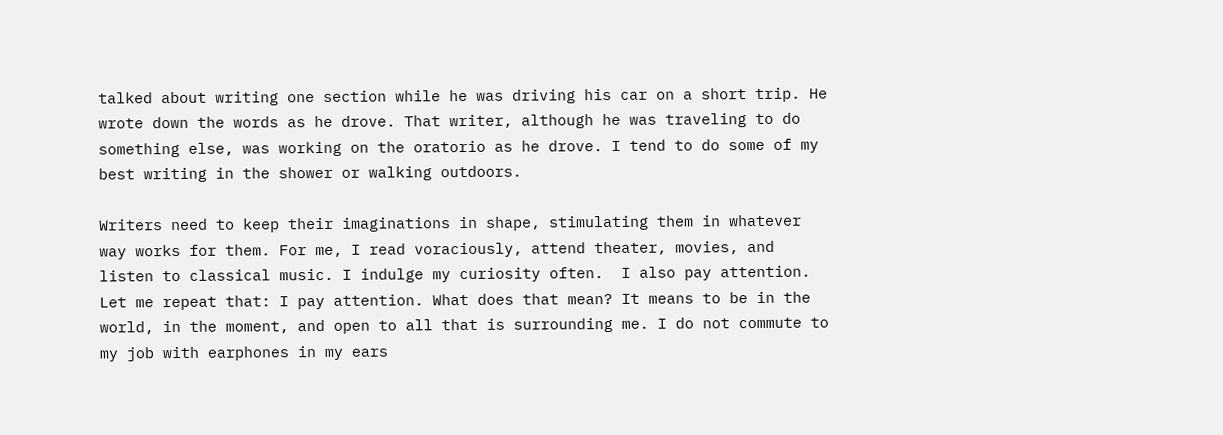talked about writing one section while he was driving his car on a short trip. He wrote down the words as he drove. That writer, although he was traveling to do something else, was working on the oratorio as he drove. I tend to do some of my best writing in the shower or walking outdoors.

Writers need to keep their imaginations in shape, stimulating them in whatever way works for them. For me, I read voraciously, attend theater, movies, and listen to classical music. I indulge my curiosity often.  I also pay attention.  Let me repeat that: I pay attention. What does that mean? It means to be in the world, in the moment, and open to all that is surrounding me. I do not commute to my job with earphones in my ears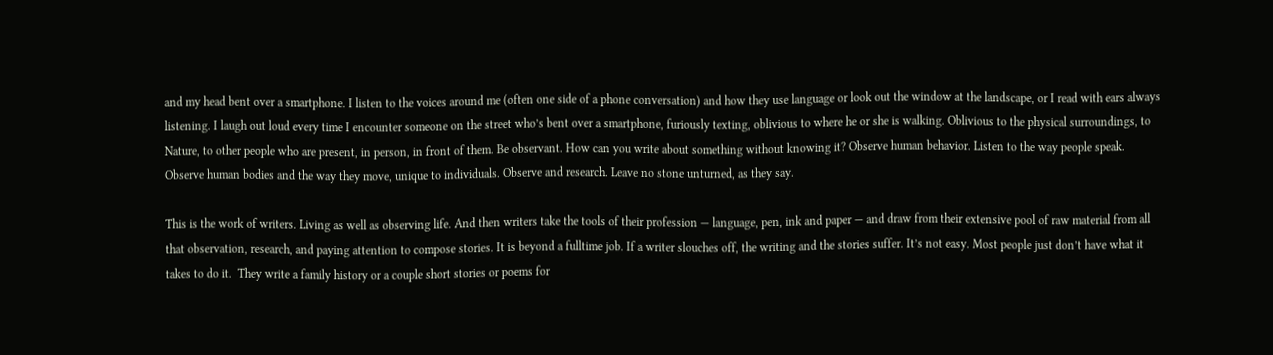and my head bent over a smartphone. I listen to the voices around me (often one side of a phone conversation) and how they use language or look out the window at the landscape, or I read with ears always listening. I laugh out loud every time I encounter someone on the street who’s bent over a smartphone, furiously texting, oblivious to where he or she is walking. Oblivious to the physical surroundings, to Nature, to other people who are present, in person, in front of them. Be observant. How can you write about something without knowing it? Observe human behavior. Listen to the way people speak. Observe human bodies and the way they move, unique to individuals. Observe and research. Leave no stone unturned, as they say.

This is the work of writers. Living as well as observing life. And then writers take the tools of their profession — language, pen, ink and paper — and draw from their extensive pool of raw material from all that observation, research, and paying attention to compose stories. It is beyond a fulltime job. If a writer slouches off, the writing and the stories suffer. It’s not easy. Most people just don’t have what it takes to do it.  They write a family history or a couple short stories or poems for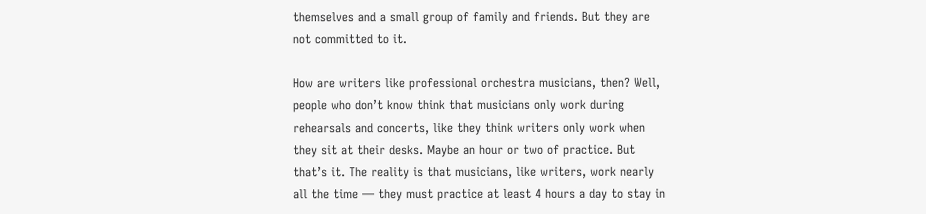themselves and a small group of family and friends. But they are not committed to it.

How are writers like professional orchestra musicians, then? Well, people who don’t know think that musicians only work during rehearsals and concerts, like they think writers only work when they sit at their desks. Maybe an hour or two of practice. But that’s it. The reality is that musicians, like writers, work nearly all the time — they must practice at least 4 hours a day to stay in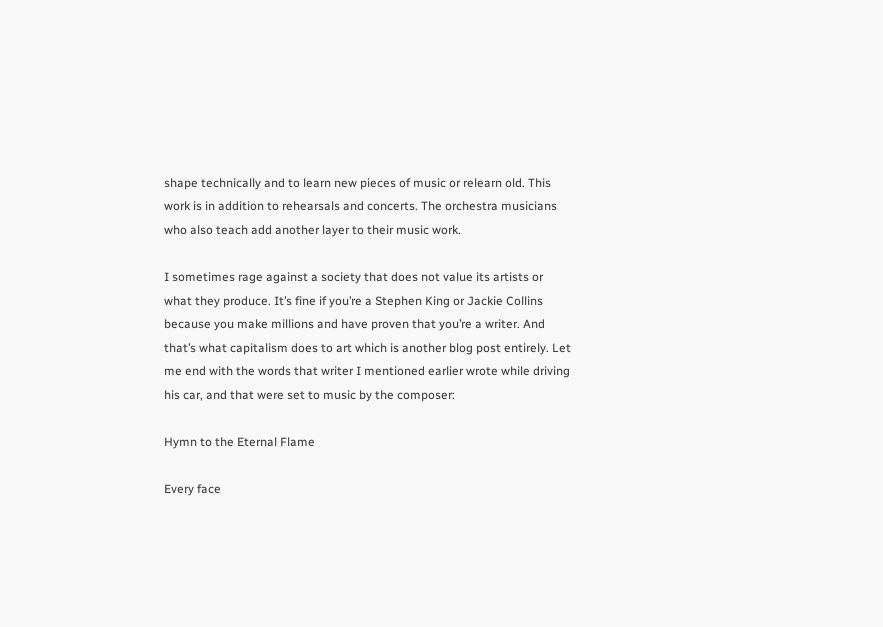shape technically and to learn new pieces of music or relearn old. This work is in addition to rehearsals and concerts. The orchestra musicians who also teach add another layer to their music work.

I sometimes rage against a society that does not value its artists or what they produce. It’s fine if you’re a Stephen King or Jackie Collins because you make millions and have proven that you’re a writer. And that’s what capitalism does to art which is another blog post entirely. Let me end with the words that writer I mentioned earlier wrote while driving his car, and that were set to music by the composer:

Hymn to the Eternal Flame

Every face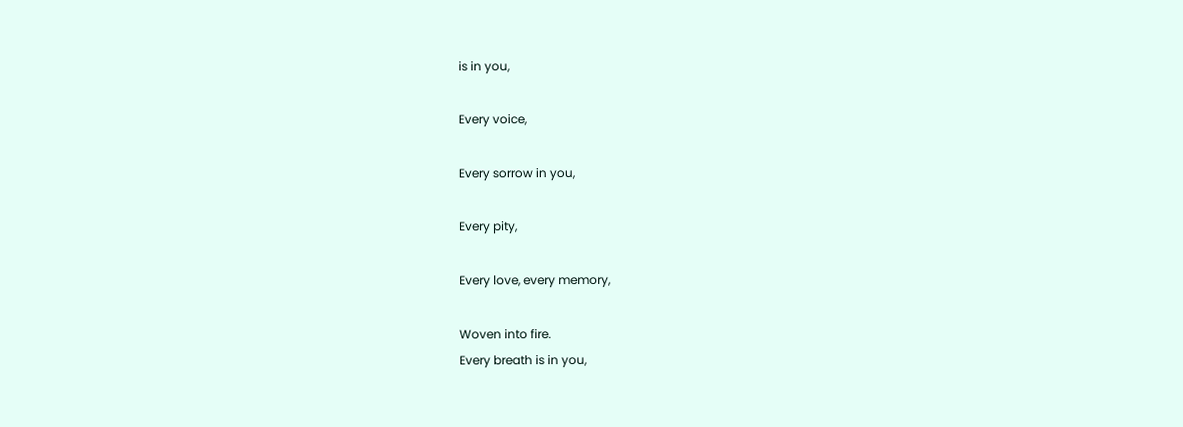is in you,

Every voice,

Every sorrow in you,

Every pity,

Every love, every memory,

Woven into fire.
Every breath is in you,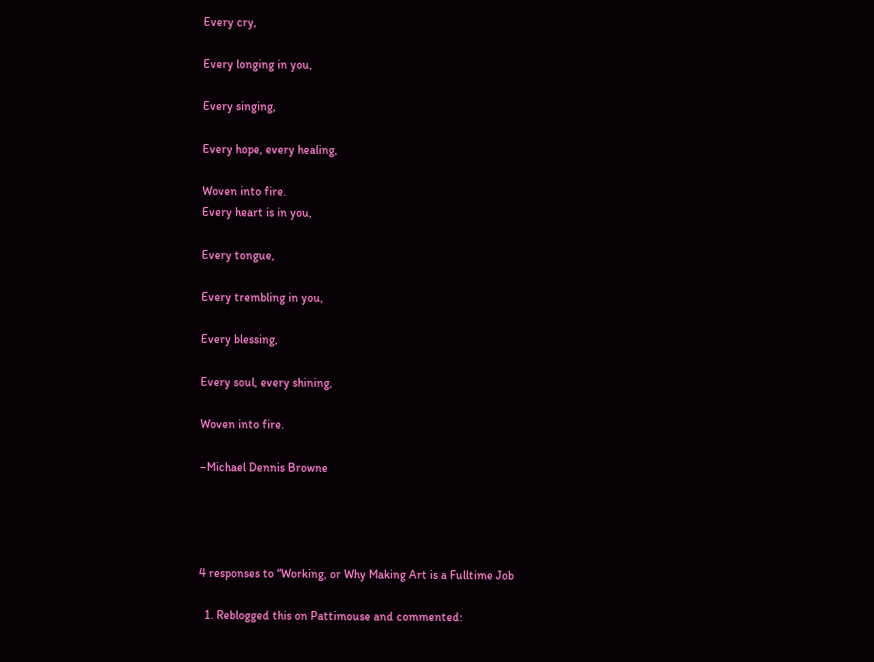Every cry,

Every longing in you,

Every singing,

Every hope, every healing,

Woven into fire.
Every heart is in you,

Every tongue,

Every trembling in you,

Every blessing,

Every soul, every shining,

Woven into fire.

–Michael Dennis Browne




4 responses to “Working, or Why Making Art is a Fulltime Job

  1. Reblogged this on Pattimouse and commented: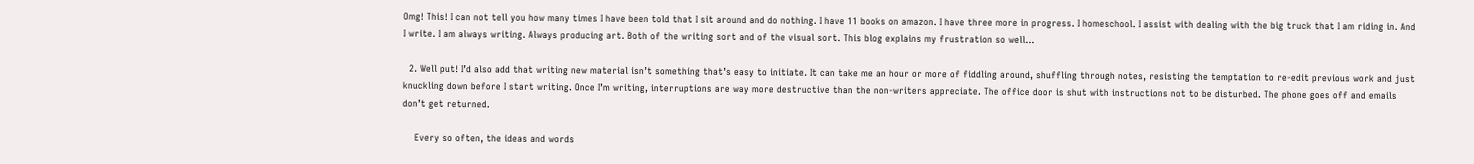Omg! This! I can not tell you how many times I have been told that I sit around and do nothing. I have 11 books on amazon. I have three more in progress. I homeschool. I assist with dealing with the big truck that I am riding in. And I write. I am always writing. Always producing art. Both of the writing sort and of the visual sort. This blog explains my frustration so well…

  2. Well put! I’d also add that writing new material isn’t something that’s easy to initiate. It can take me an hour or more of fiddling around, shuffling through notes, resisting the temptation to re-edit previous work and just knuckling down before I start writing. Once I’m writing, interruptions are way more destructive than the non-writers appreciate. The office door is shut with instructions not to be disturbed. The phone goes off and emails don’t get returned.

    Every so often, the ideas and words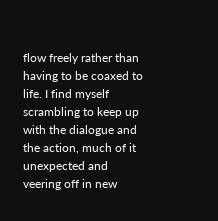flow freely rather than having to be coaxed to life. I find myself scrambling to keep up with the dialogue and the action, much of it unexpected and veering off in new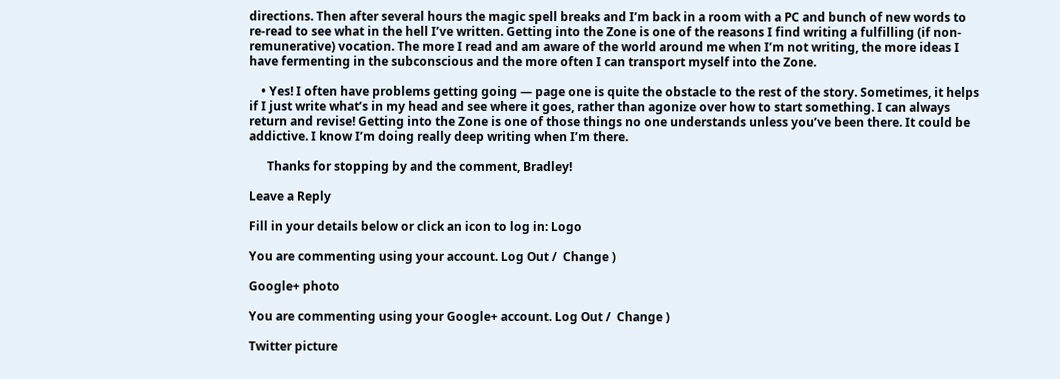directions. Then after several hours the magic spell breaks and I’m back in a room with a PC and bunch of new words to re-read to see what in the hell I’ve written. Getting into the Zone is one of the reasons I find writing a fulfilling (if non-remunerative) vocation. The more I read and am aware of the world around me when I’m not writing, the more ideas I have fermenting in the subconscious and the more often I can transport myself into the Zone.

    • Yes! I often have problems getting going — page one is quite the obstacle to the rest of the story. Sometimes, it helps if I just write what’s in my head and see where it goes, rather than agonize over how to start something. I can always return and revise! Getting into the Zone is one of those things no one understands unless you’ve been there. It could be addictive. I know I’m doing really deep writing when I’m there.

      Thanks for stopping by and the comment, Bradley!

Leave a Reply

Fill in your details below or click an icon to log in: Logo

You are commenting using your account. Log Out /  Change )

Google+ photo

You are commenting using your Google+ account. Log Out /  Change )

Twitter picture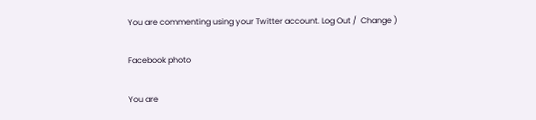You are commenting using your Twitter account. Log Out /  Change )

Facebook photo

You are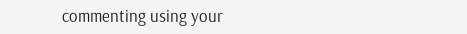commenting using your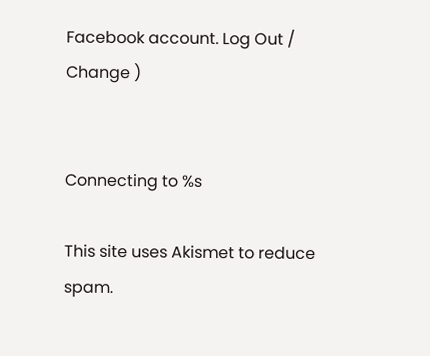Facebook account. Log Out /  Change )


Connecting to %s

This site uses Akismet to reduce spam.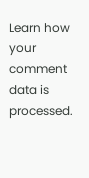Learn how your comment data is processed.